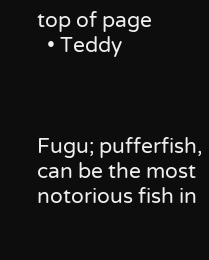top of page
  • Teddy



Fugu; pufferfish, can be the most notorious fish in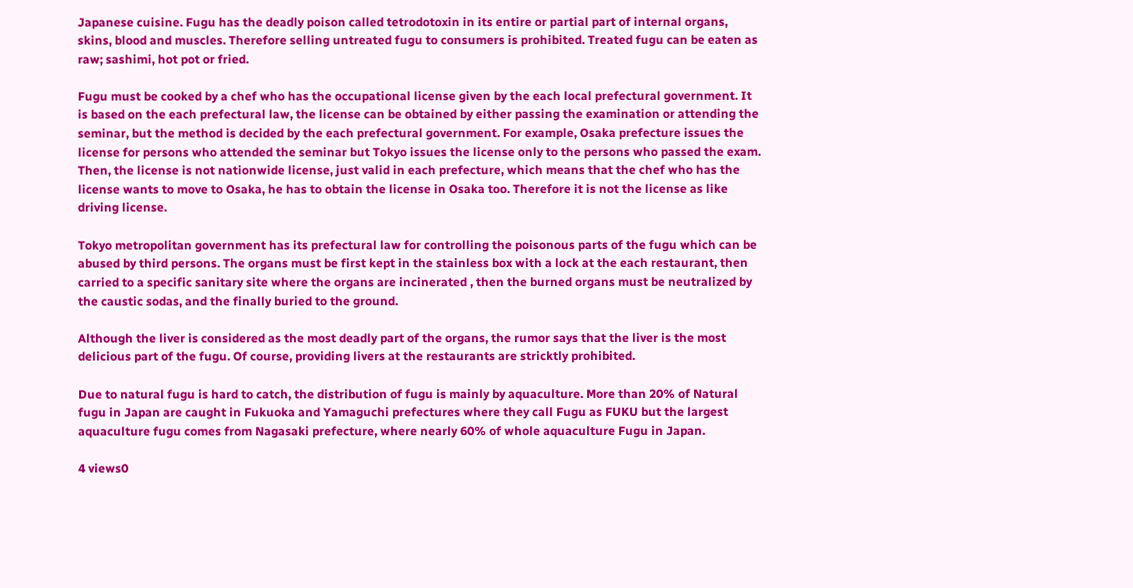Japanese cuisine. Fugu has the deadly poison called tetrodotoxin in its entire or partial part of internal organs, skins, blood and muscles. Therefore selling untreated fugu to consumers is prohibited. Treated fugu can be eaten as raw; sashimi, hot pot or fried.

Fugu must be cooked by a chef who has the occupational license given by the each local prefectural government. It is based on the each prefectural law, the license can be obtained by either passing the examination or attending the seminar, but the method is decided by the each prefectural government. For example, Osaka prefecture issues the license for persons who attended the seminar but Tokyo issues the license only to the persons who passed the exam. Then, the license is not nationwide license, just valid in each prefecture, which means that the chef who has the license wants to move to Osaka, he has to obtain the license in Osaka too. Therefore it is not the license as like driving license.

Tokyo metropolitan government has its prefectural law for controlling the poisonous parts of the fugu which can be abused by third persons. The organs must be first kept in the stainless box with a lock at the each restaurant, then carried to a specific sanitary site where the organs are incinerated , then the burned organs must be neutralized by the caustic sodas, and the finally buried to the ground.

Although the liver is considered as the most deadly part of the organs, the rumor says that the liver is the most delicious part of the fugu. Of course, providing livers at the restaurants are stricktly prohibited.

Due to natural fugu is hard to catch, the distribution of fugu is mainly by aquaculture. More than 20% of Natural fugu in Japan are caught in Fukuoka and Yamaguchi prefectures where they call Fugu as FUKU but the largest aquaculture fugu comes from Nagasaki prefecture, where nearly 60% of whole aquaculture Fugu in Japan.

4 views0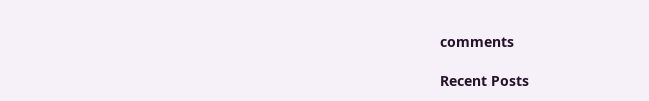comments

Recent Posts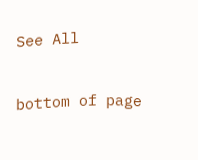See All


bottom of page